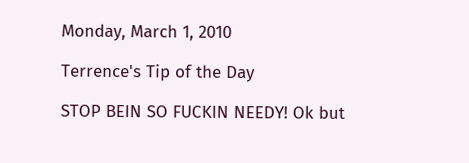Monday, March 1, 2010

Terrence's Tip of the Day

STOP BEIN SO FUCKIN NEEDY! Ok but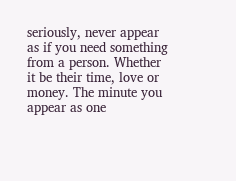seriously, never appear as if you need something from a person. Whether it be their time, love or money. The minute you appear as one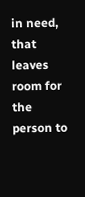in need, that leaves room for the person to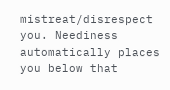mistreat/disrespect you. Neediness automatically places you below that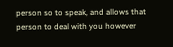person so to speak, and allows that person to deal with you however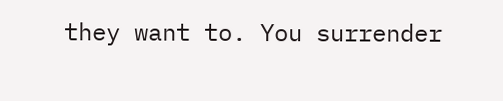they want to. You surrender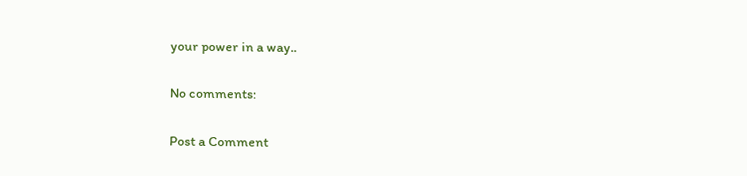your power in a way..

No comments:

Post a Comment